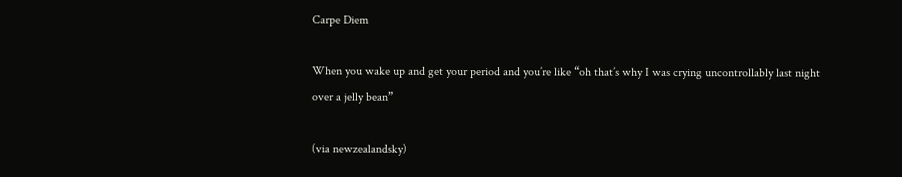Carpe Diem

When you wake up and get your period and you’re like “oh that’s why I was crying uncontrollably last night over a jelly bean”

(via newzealandsky)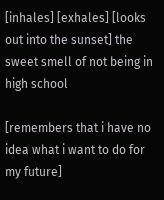[inhales] [exhales] [looks out into the sunset] the sweet smell of not being in high school

[remembers that i have no idea what i want to do for my future]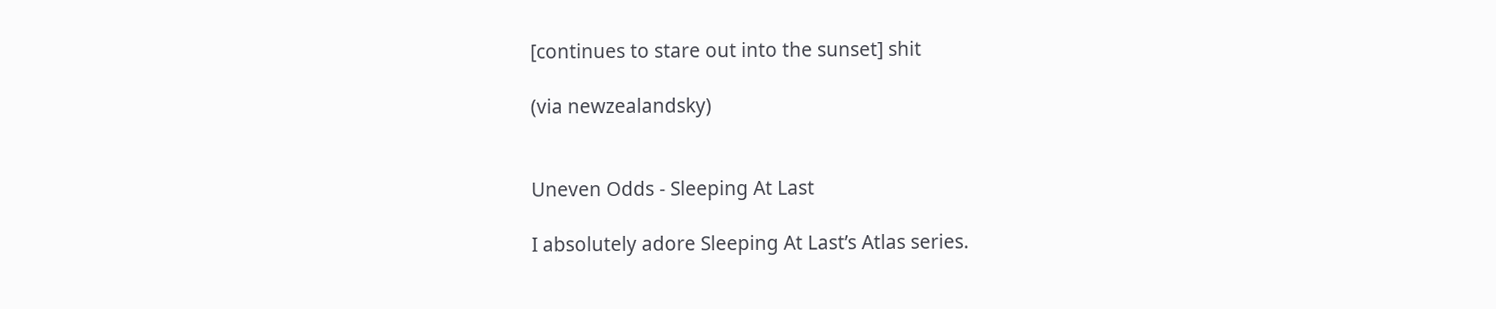[continues to stare out into the sunset] shit

(via newzealandsky)


Uneven Odds - Sleeping At Last

I absolutely adore Sleeping At Last’s Atlas series.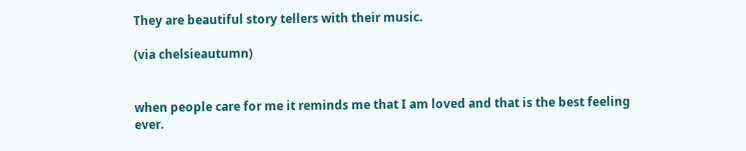They are beautiful story tellers with their music.

(via chelsieautumn)


when people care for me it reminds me that I am loved and that is the best feeling ever.